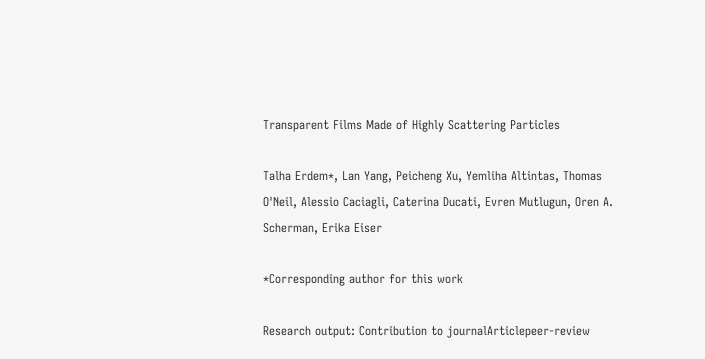Transparent Films Made of Highly Scattering Particles

Talha Erdem*, Lan Yang, Peicheng Xu, Yemliha Altintas, Thomas O'Neil, Alessio Caciagli, Caterina Ducati, Evren Mutlugun, Oren A. Scherman, Erika Eiser

*Corresponding author for this work

Research output: Contribution to journalArticlepeer-review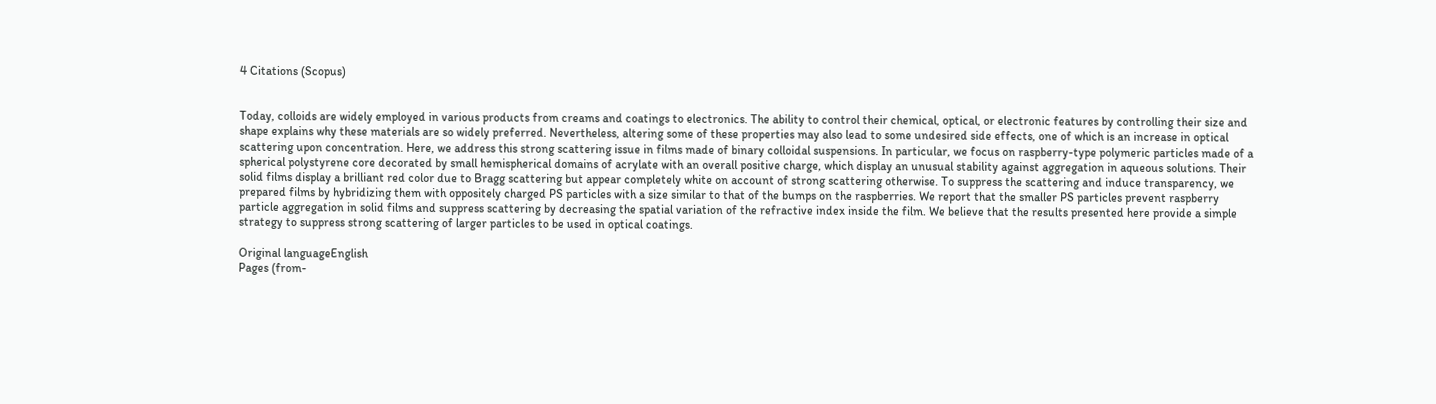4 Citations (Scopus)


Today, colloids are widely employed in various products from creams and coatings to electronics. The ability to control their chemical, optical, or electronic features by controlling their size and shape explains why these materials are so widely preferred. Nevertheless, altering some of these properties may also lead to some undesired side effects, one of which is an increase in optical scattering upon concentration. Here, we address this strong scattering issue in films made of binary colloidal suspensions. In particular, we focus on raspberry-type polymeric particles made of a spherical polystyrene core decorated by small hemispherical domains of acrylate with an overall positive charge, which display an unusual stability against aggregation in aqueous solutions. Their solid films display a brilliant red color due to Bragg scattering but appear completely white on account of strong scattering otherwise. To suppress the scattering and induce transparency, we prepared films by hybridizing them with oppositely charged PS particles with a size similar to that of the bumps on the raspberries. We report that the smaller PS particles prevent raspberry particle aggregation in solid films and suppress scattering by decreasing the spatial variation of the refractive index inside the film. We believe that the results presented here provide a simple strategy to suppress strong scattering of larger particles to be used in optical coatings.

Original languageEnglish
Pages (from-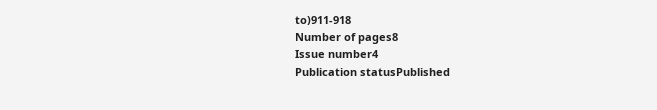to)911-918
Number of pages8
Issue number4
Publication statusPublished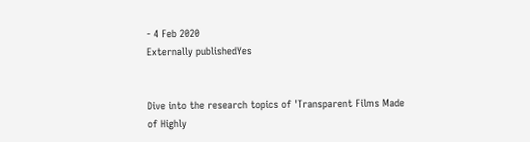- 4 Feb 2020
Externally publishedYes


Dive into the research topics of 'Transparent Films Made of Highly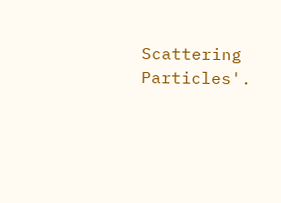Scattering Particles'.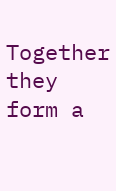Together they form a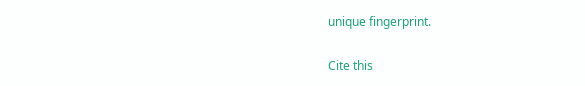unique fingerprint.

Cite this